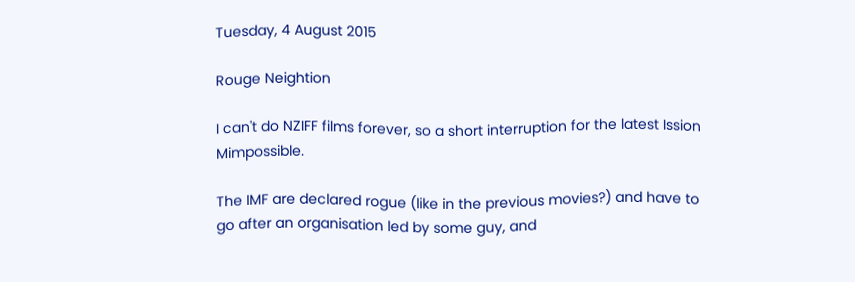Tuesday, 4 August 2015

Rouge Neightion

I can't do NZIFF films forever, so a short interruption for the latest Ission Mimpossible.

The IMF are declared rogue (like in the previous movies?) and have to go after an organisation led by some guy, and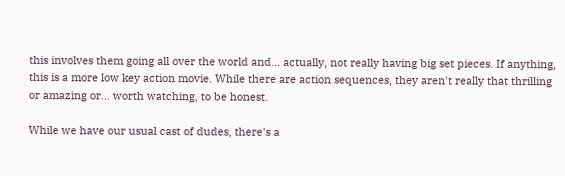this involves them going all over the world and... actually, not really having big set pieces. If anything, this is a more low key action movie. While there are action sequences, they aren't really that thrilling or amazing or... worth watching, to be honest.

While we have our usual cast of dudes, there's a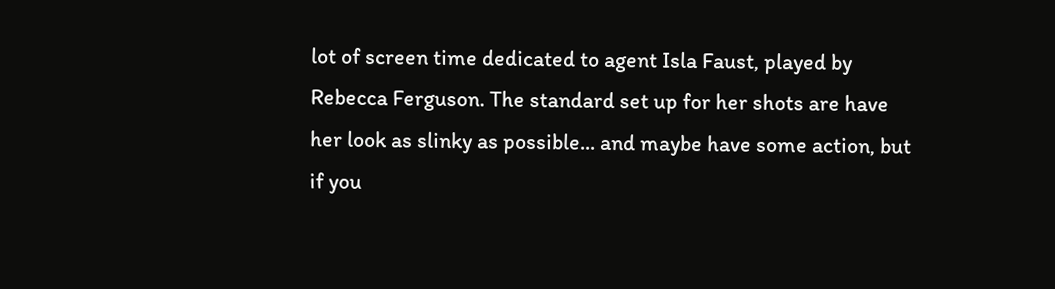lot of screen time dedicated to agent Isla Faust, played by Rebecca Ferguson. The standard set up for her shots are have her look as slinky as possible... and maybe have some action, but if you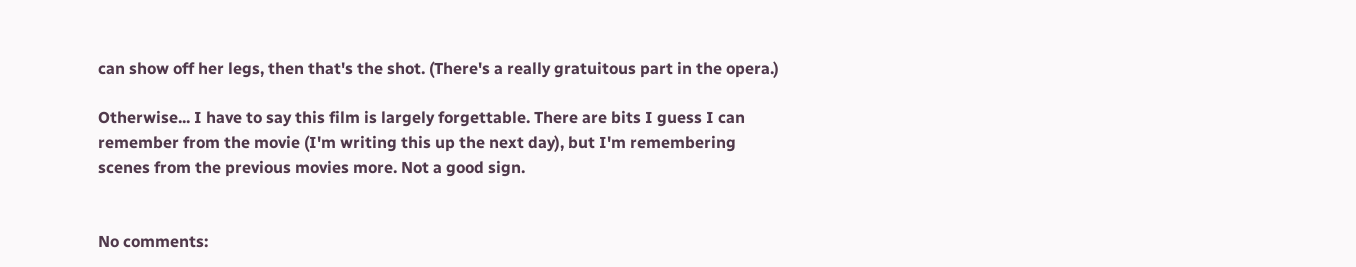can show off her legs, then that's the shot. (There's a really gratuitous part in the opera.)

Otherwise... I have to say this film is largely forgettable. There are bits I guess I can remember from the movie (I'm writing this up the next day), but I'm remembering scenes from the previous movies more. Not a good sign.


No comments: